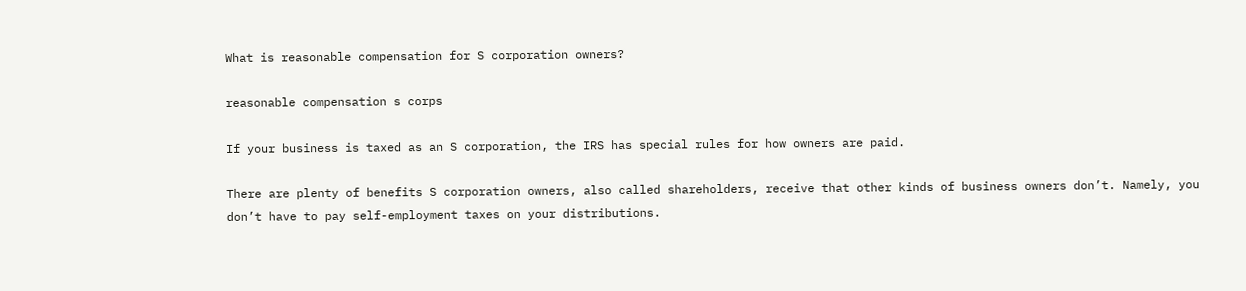What is reasonable compensation for S corporation owners?

reasonable compensation s corps

If your business is taxed as an S corporation, the IRS has special rules for how owners are paid.

There are plenty of benefits S corporation owners, also called shareholders, receive that other kinds of business owners don’t. Namely, you don’t have to pay self-employment taxes on your distributions.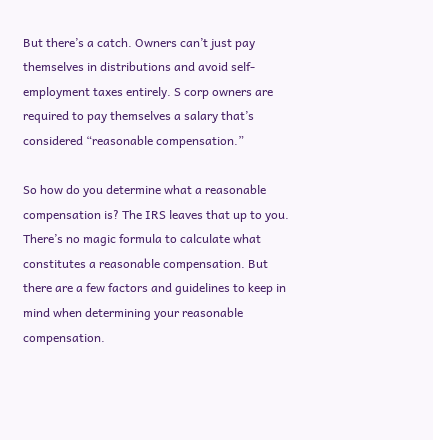But there’s a catch. Owners can’t just pay themselves in distributions and avoid self-employment taxes entirely. S corp owners are required to pay themselves a salary that’s considered “reasonable compensation.”

So how do you determine what a reasonable compensation is? The IRS leaves that up to you. There’s no magic formula to calculate what constitutes a reasonable compensation. But there are a few factors and guidelines to keep in mind when determining your reasonable compensation.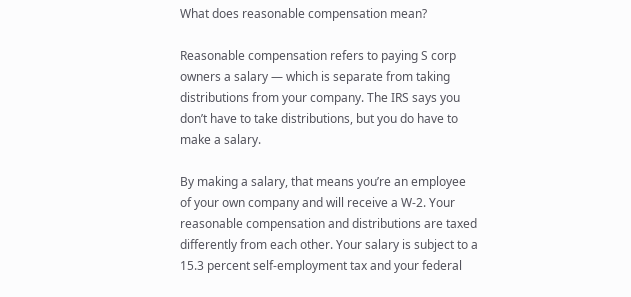What does reasonable compensation mean?

Reasonable compensation refers to paying S corp owners a salary — which is separate from taking distributions from your company. The IRS says you don’t have to take distributions, but you do have to make a salary.

By making a salary, that means you’re an employee of your own company and will receive a W-2. Your reasonable compensation and distributions are taxed differently from each other. Your salary is subject to a 15.3 percent self-employment tax and your federal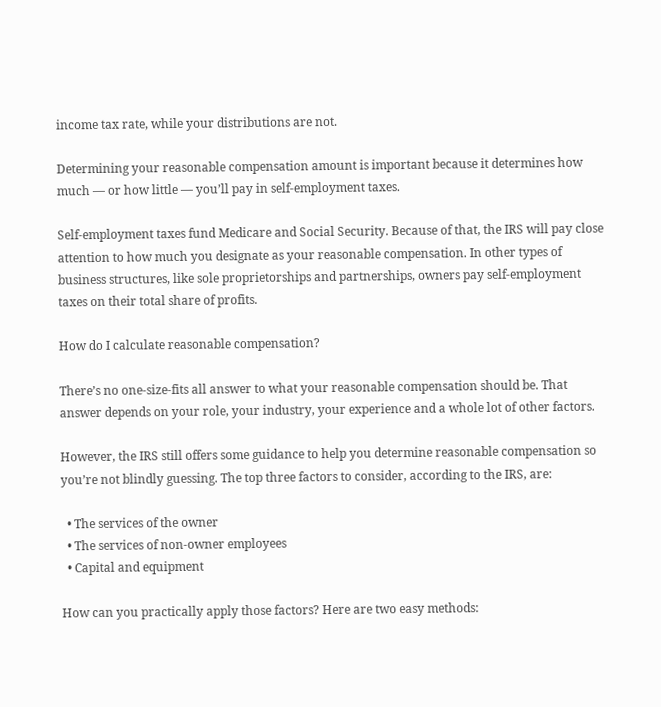income tax rate, while your distributions are not.

Determining your reasonable compensation amount is important because it determines how much — or how little — you’ll pay in self-employment taxes.

Self-employment taxes fund Medicare and Social Security. Because of that, the IRS will pay close attention to how much you designate as your reasonable compensation. In other types of business structures, like sole proprietorships and partnerships, owners pay self-employment taxes on their total share of profits.

How do I calculate reasonable compensation?

There’s no one-size-fits all answer to what your reasonable compensation should be. That answer depends on your role, your industry, your experience and a whole lot of other factors.

However, the IRS still offers some guidance to help you determine reasonable compensation so you’re not blindly guessing. The top three factors to consider, according to the IRS, are:

  • The services of the owner
  • The services of non-owner employees
  • Capital and equipment

How can you practically apply those factors? Here are two easy methods: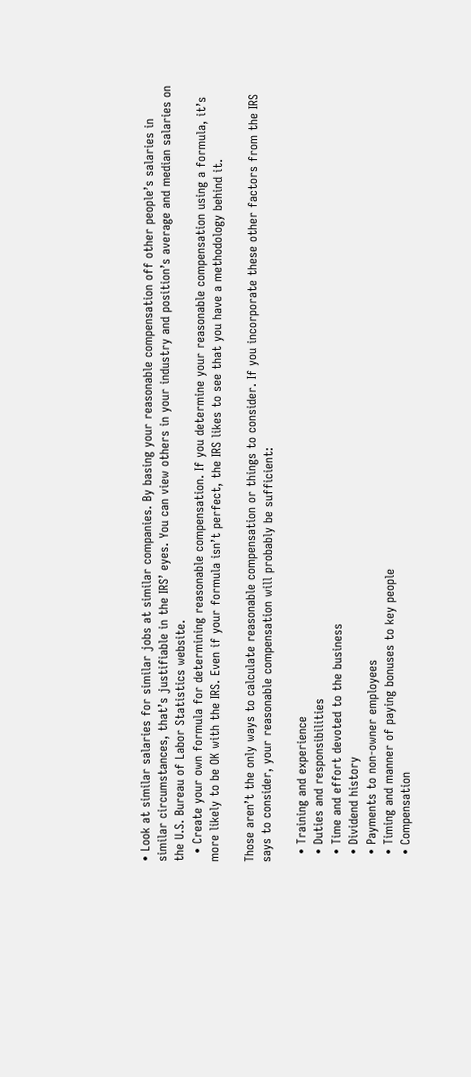• Look at similar salaries for similar jobs at similar companies. By basing your reasonable compensation off other people’s salaries in similar circumstances, that’s justifiable in the IRS’ eyes. You can view others in your industry and position’s average and median salaries on the U.S. Bureau of Labor Statistics website.
  • Create your own formula for determining reasonable compensation. If you determine your reasonable compensation using a formula, it’s more likely to be OK with the IRS. Even if your formula isn’t perfect, the IRS likes to see that you have a methodology behind it.

Those aren’t the only ways to calculate reasonable compensation or things to consider. If you incorporate these other factors from the IRS says to consider, your reasonable compensation will probably be sufficient:

  • Training and experience
  • Duties and responsibilities
  • Time and effort devoted to the business
  • Dividend history
  • Payments to non-owner employees
  • Timing and manner of paying bonuses to key people
  • Compensation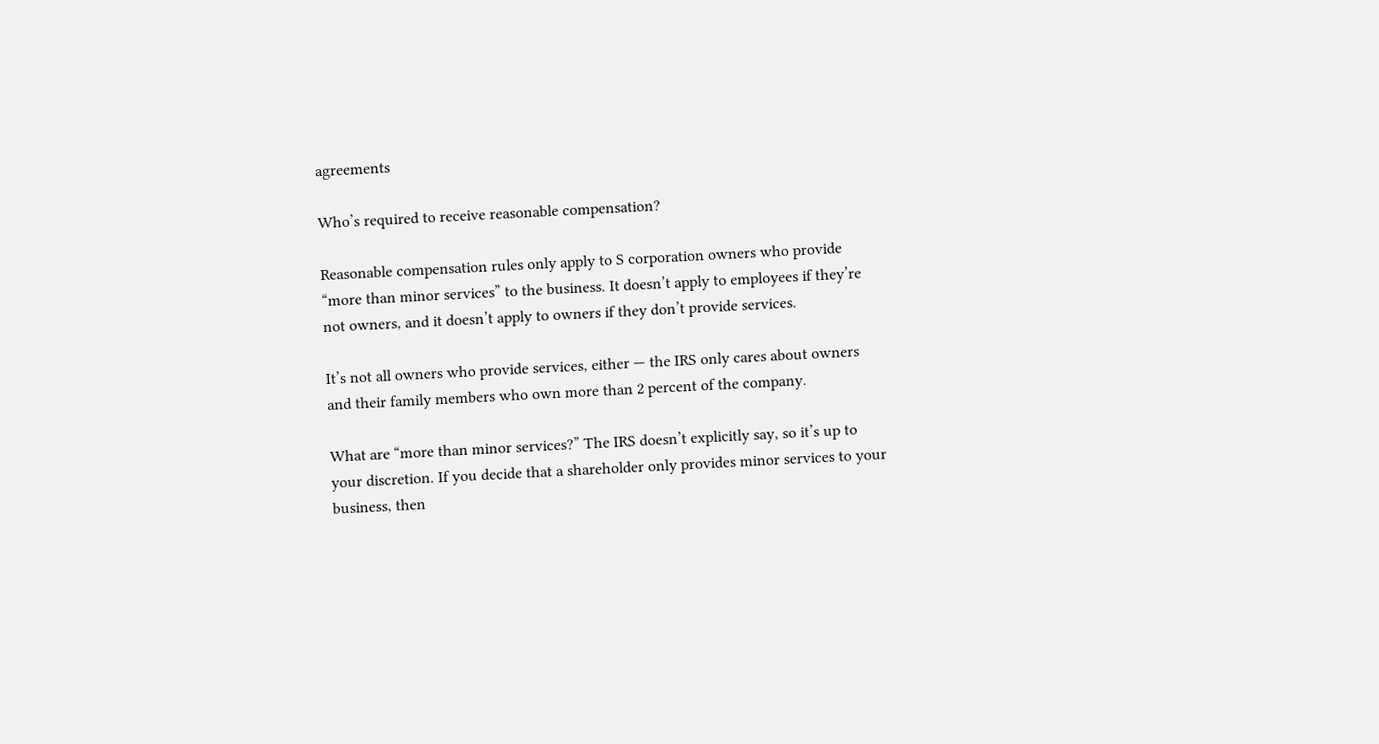agreements

Who’s required to receive reasonable compensation?

Reasonable compensation rules only apply to S corporation owners who provide “more than minor services” to the business. It doesn’t apply to employees if they’re not owners, and it doesn’t apply to owners if they don’t provide services.

It’s not all owners who provide services, either — the IRS only cares about owners and their family members who own more than 2 percent of the company.

What are “more than minor services?” The IRS doesn’t explicitly say, so it’s up to your discretion. If you decide that a shareholder only provides minor services to your business, then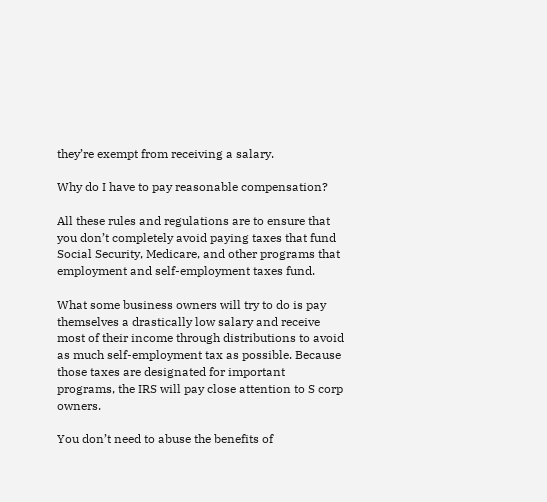they’re exempt from receiving a salary.

Why do I have to pay reasonable compensation?

All these rules and regulations are to ensure that you don’t completely avoid paying taxes that fund Social Security, Medicare, and other programs that employment and self-employment taxes fund.

What some business owners will try to do is pay themselves a drastically low salary and receive most of their income through distributions to avoid as much self-employment tax as possible. Because those taxes are designated for important programs, the IRS will pay close attention to S corp owners.

You don’t need to abuse the benefits of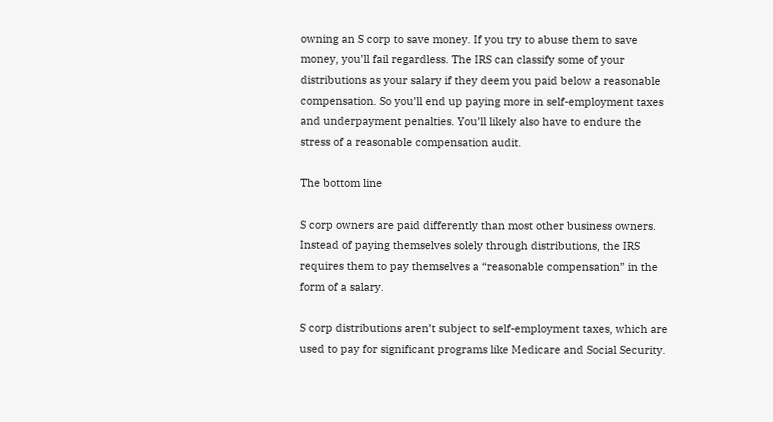owning an S corp to save money. If you try to abuse them to save money, you’ll fail regardless. The IRS can classify some of your distributions as your salary if they deem you paid below a reasonable compensation. So you’ll end up paying more in self-employment taxes and underpayment penalties. You’ll likely also have to endure the stress of a reasonable compensation audit.

The bottom line

S corp owners are paid differently than most other business owners. Instead of paying themselves solely through distributions, the IRS requires them to pay themselves a “reasonable compensation” in the form of a salary.

S corp distributions aren’t subject to self-employment taxes, which are used to pay for significant programs like Medicare and Social Security.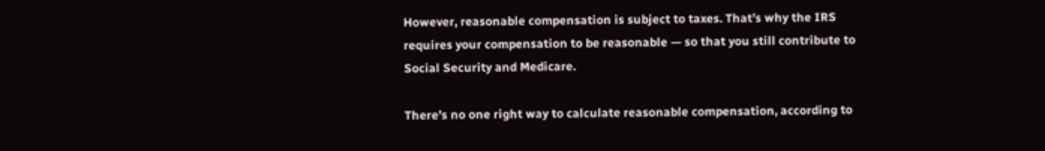However, reasonable compensation is subject to taxes. That’s why the IRS requires your compensation to be reasonable — so that you still contribute to Social Security and Medicare.

There’s no one right way to calculate reasonable compensation, according to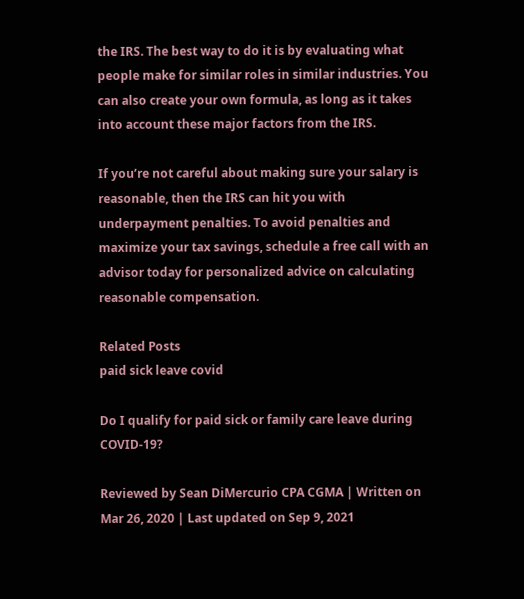the IRS. The best way to do it is by evaluating what people make for similar roles in similar industries. You can also create your own formula, as long as it takes into account these major factors from the IRS.

If you’re not careful about making sure your salary is reasonable, then the IRS can hit you with underpayment penalties. To avoid penalties and maximize your tax savings, schedule a free call with an advisor today for personalized advice on calculating reasonable compensation.

Related Posts
paid sick leave covid

Do I qualify for paid sick or family care leave during COVID-19?

Reviewed by Sean DiMercurio CPA CGMA | Written on Mar 26, 2020 | Last updated on Sep 9, 2021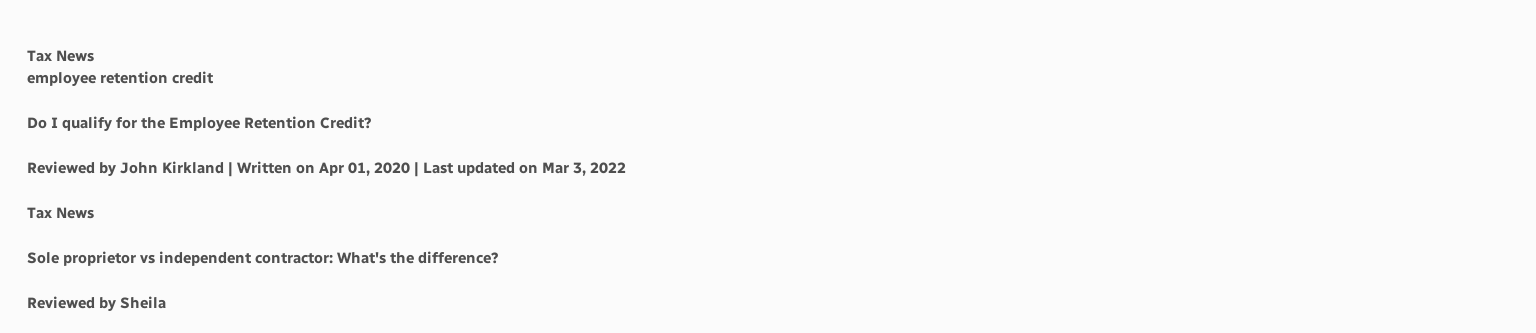Tax News
employee retention credit

Do I qualify for the Employee Retention Credit?

Reviewed by John Kirkland | Written on Apr 01, 2020 | Last updated on Mar 3, 2022

Tax News

Sole proprietor vs independent contractor: What's the difference?

Reviewed by Sheila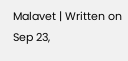Malavet | Written on Sep 23,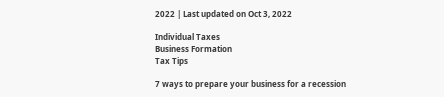2022 | Last updated on Oct 3, 2022

Individual Taxes
Business Formation
Tax Tips

7 ways to prepare your business for a recession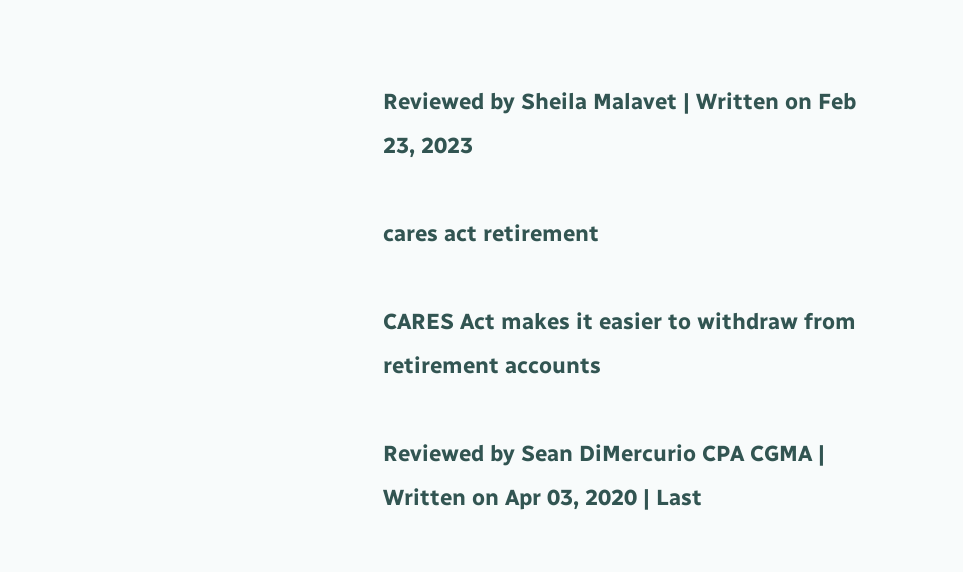Reviewed by Sheila Malavet | Written on Feb 23, 2023

cares act retirement

CARES Act makes it easier to withdraw from retirement accounts

Reviewed by Sean DiMercurio CPA CGMA | Written on Apr 03, 2020 | Last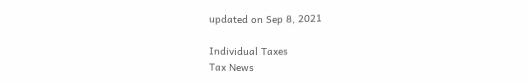updated on Sep 8, 2021

Individual Taxes
Tax News